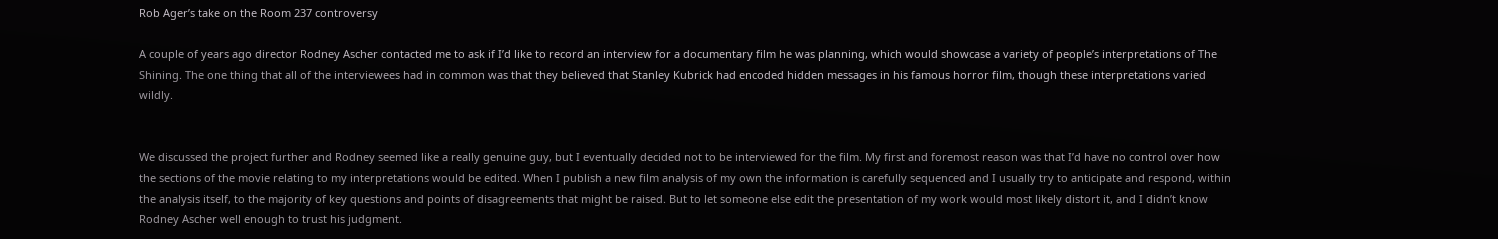Rob Ager’s take on the Room 237 controversy

A couple of years ago director Rodney Ascher contacted me to ask if I’d like to record an interview for a documentary film he was planning, which would showcase a variety of people’s interpretations of The Shining. The one thing that all of the interviewees had in common was that they believed that Stanley Kubrick had encoded hidden messages in his famous horror film, though these interpretations varied wildly.


We discussed the project further and Rodney seemed like a really genuine guy, but I eventually decided not to be interviewed for the film. My first and foremost reason was that I’d have no control over how the sections of the movie relating to my interpretations would be edited. When I publish a new film analysis of my own the information is carefully sequenced and I usually try to anticipate and respond, within the analysis itself, to the majority of key questions and points of disagreements that might be raised. But to let someone else edit the presentation of my work would most likely distort it, and I didn’t know Rodney Ascher well enough to trust his judgment.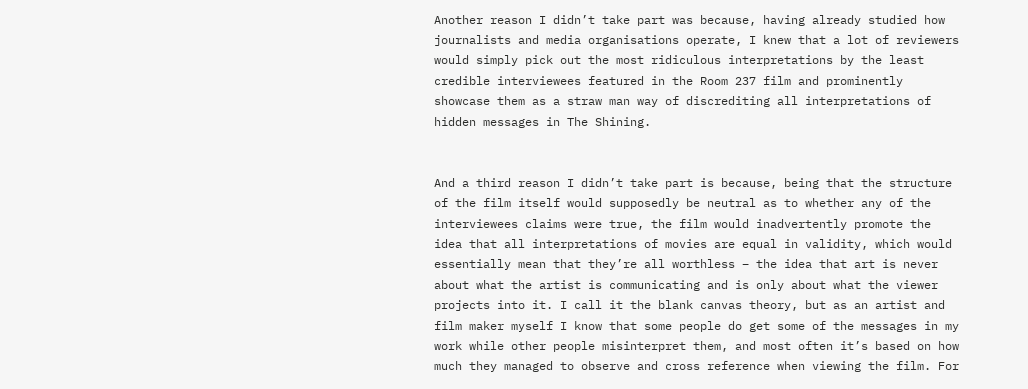Another reason I didn’t take part was because, having already studied how journalists and media organisations operate, I knew that a lot of reviewers would simply pick out the most ridiculous interpretations by the least credible interviewees featured in the Room 237 film and prominently showcase them as a straw man way of discrediting all interpretations of hidden messages in The Shining.


And a third reason I didn’t take part is because, being that the structure of the film itself would supposedly be neutral as to whether any of the interviewees claims were true, the film would inadvertently promote the idea that all interpretations of movies are equal in validity, which would essentially mean that they’re all worthless – the idea that art is never about what the artist is communicating and is only about what the viewer projects into it. I call it the blank canvas theory, but as an artist and film maker myself I know that some people do get some of the messages in my work while other people misinterpret them, and most often it’s based on how much they managed to observe and cross reference when viewing the film. For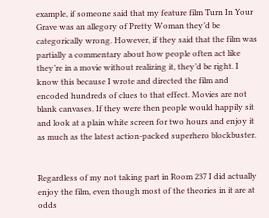example, if someone said that my feature film Turn In Your Grave was an allegory of Pretty Woman they’d be categorically wrong. However, if they said that the film was partially a commentary about how people often act like they’re in a movie without realizing it, they’d be right. I know this because I wrote and directed the film and encoded hundreds of clues to that effect. Movies are not blank canvases. If they were then people would happily sit and look at a plain white screen for two hours and enjoy it as much as the latest action-packed superhero blockbuster.


Regardless of my not taking part in Room 237 I did actually enjoy the film, even though most of the theories in it are at odds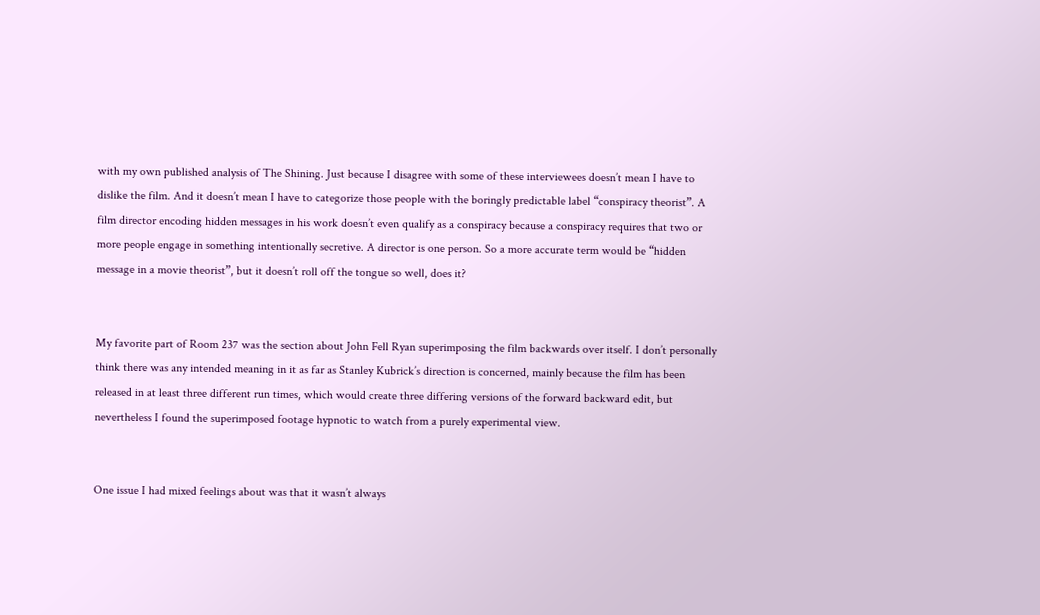with my own published analysis of The Shining. Just because I disagree with some of these interviewees doesn’t mean I have to dislike the film. And it doesn’t mean I have to categorize those people with the boringly predictable label “conspiracy theorist”. A film director encoding hidden messages in his work doesn’t even qualify as a conspiracy because a conspiracy requires that two or more people engage in something intentionally secretive. A director is one person. So a more accurate term would be “hidden message in a movie theorist”, but it doesn’t roll off the tongue so well, does it?


My favorite part of Room 237 was the section about John Fell Ryan superimposing the film backwards over itself. I don’t personally think there was any intended meaning in it as far as Stanley Kubrick’s direction is concerned, mainly because the film has been released in at least three different run times, which would create three differing versions of the forward backward edit, but nevertheless I found the superimposed footage hypnotic to watch from a purely experimental view.


One issue I had mixed feelings about was that it wasn’t always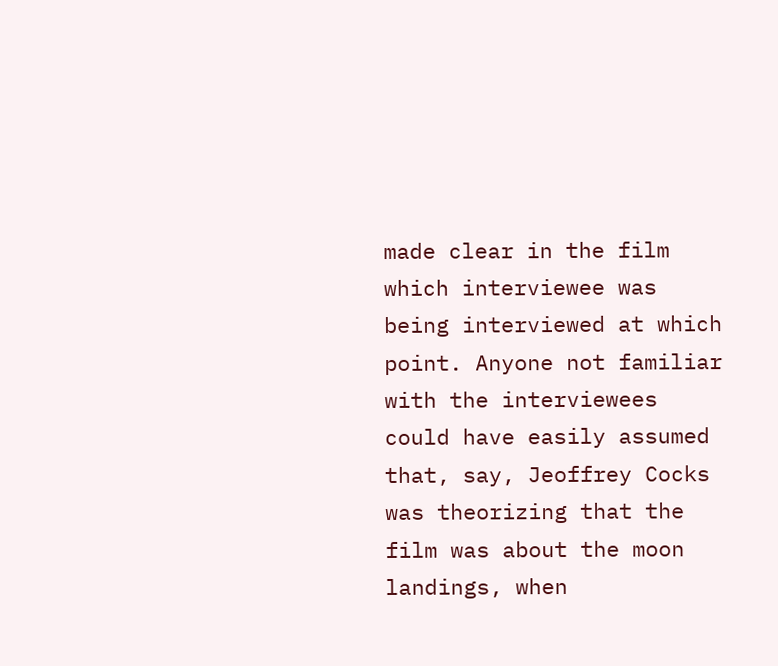made clear in the film which interviewee was being interviewed at which point. Anyone not familiar with the interviewees could have easily assumed that, say, Jeoffrey Cocks was theorizing that the film was about the moon landings, when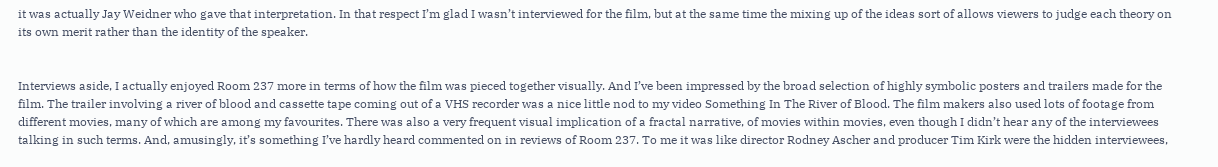it was actually Jay Weidner who gave that interpretation. In that respect I’m glad I wasn’t interviewed for the film, but at the same time the mixing up of the ideas sort of allows viewers to judge each theory on its own merit rather than the identity of the speaker.


Interviews aside, I actually enjoyed Room 237 more in terms of how the film was pieced together visually. And I’ve been impressed by the broad selection of highly symbolic posters and trailers made for the film. The trailer involving a river of blood and cassette tape coming out of a VHS recorder was a nice little nod to my video Something In The River of Blood. The film makers also used lots of footage from different movies, many of which are among my favourites. There was also a very frequent visual implication of a fractal narrative, of movies within movies, even though I didn’t hear any of the interviewees talking in such terms. And, amusingly, it’s something I’ve hardly heard commented on in reviews of Room 237. To me it was like director Rodney Ascher and producer Tim Kirk were the hidden interviewees,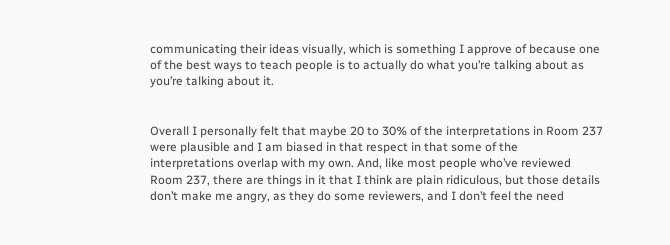communicating their ideas visually, which is something I approve of because one of the best ways to teach people is to actually do what you’re talking about as you’re talking about it.


Overall I personally felt that maybe 20 to 30% of the interpretations in Room 237 were plausible and I am biased in that respect in that some of the interpretations overlap with my own. And, like most people who’ve reviewed Room 237, there are things in it that I think are plain ridiculous, but those details don’t make me angry, as they do some reviewers, and I don’t feel the need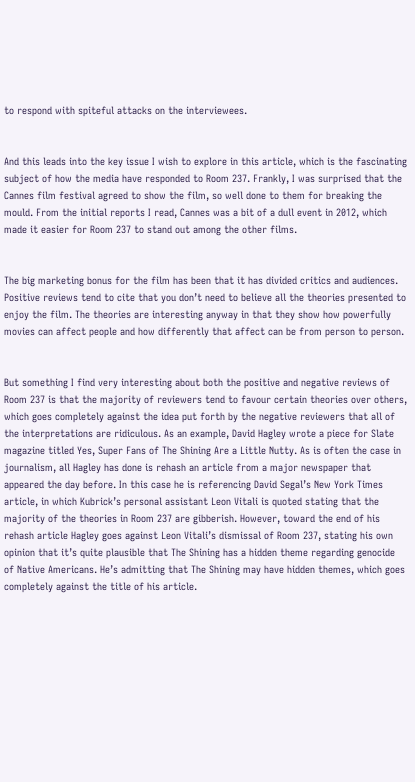to respond with spiteful attacks on the interviewees.


And this leads into the key issue I wish to explore in this article, which is the fascinating subject of how the media have responded to Room 237. Frankly, I was surprised that the Cannes film festival agreed to show the film, so well done to them for breaking the mould. From the initial reports I read, Cannes was a bit of a dull event in 2012, which made it easier for Room 237 to stand out among the other films.


The big marketing bonus for the film has been that it has divided critics and audiences. Positive reviews tend to cite that you don’t need to believe all the theories presented to enjoy the film. The theories are interesting anyway in that they show how powerfully movies can affect people and how differently that affect can be from person to person.


But something I find very interesting about both the positive and negative reviews of Room 237 is that the majority of reviewers tend to favour certain theories over others, which goes completely against the idea put forth by the negative reviewers that all of the interpretations are ridiculous. As an example, David Hagley wrote a piece for Slate magazine titled Yes, Super Fans of The Shining Are a Little Nutty. As is often the case in journalism, all Hagley has done is rehash an article from a major newspaper that appeared the day before. In this case he is referencing David Segal’s New York Times article, in which Kubrick’s personal assistant Leon Vitali is quoted stating that the majority of the theories in Room 237 are gibberish. However, toward the end of his rehash article Hagley goes against Leon Vitali’s dismissal of Room 237, stating his own opinion that it’s quite plausible that The Shining has a hidden theme regarding genocide of Native Americans. He’s admitting that The Shining may have hidden themes, which goes completely against the title of his article.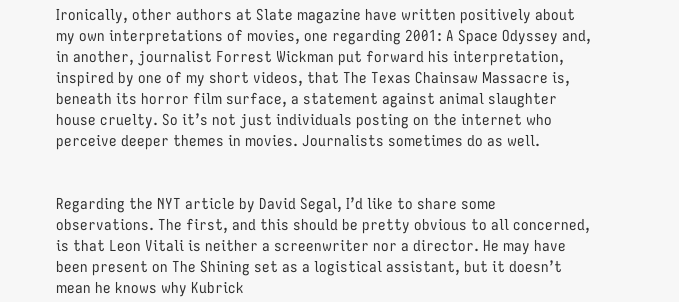Ironically, other authors at Slate magazine have written positively about my own interpretations of movies, one regarding 2001: A Space Odyssey and, in another, journalist Forrest Wickman put forward his interpretation, inspired by one of my short videos, that The Texas Chainsaw Massacre is, beneath its horror film surface, a statement against animal slaughter house cruelty. So it’s not just individuals posting on the internet who perceive deeper themes in movies. Journalists sometimes do as well.


Regarding the NYT article by David Segal, I’d like to share some observations. The first, and this should be pretty obvious to all concerned, is that Leon Vitali is neither a screenwriter nor a director. He may have been present on The Shining set as a logistical assistant, but it doesn’t mean he knows why Kubrick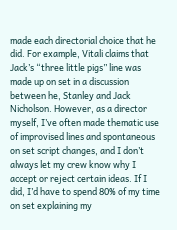made each directorial choice that he did. For example, Vitali claims that Jack’s “three little pigs” line was made up on set in a discussion between he, Stanley and Jack Nicholson. However, as a director myself, I’ve often made thematic use of improvised lines and spontaneous on set script changes, and I don’t always let my crew know why I accept or reject certain ideas. If I did, I’d have to spend 80% of my time on set explaining my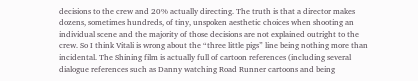decisions to the crew and 20% actually directing. The truth is that a director makes dozens, sometimes hundreds, of tiny, unspoken aesthetic choices when shooting an individual scene and the majority of those decisions are not explained outright to the crew. So I think Vitali is wrong about the “three little pigs” line being nothing more than incidental. The Shining film is actually full of cartoon references (including several dialogue references such as Danny watching Road Runner cartoons and being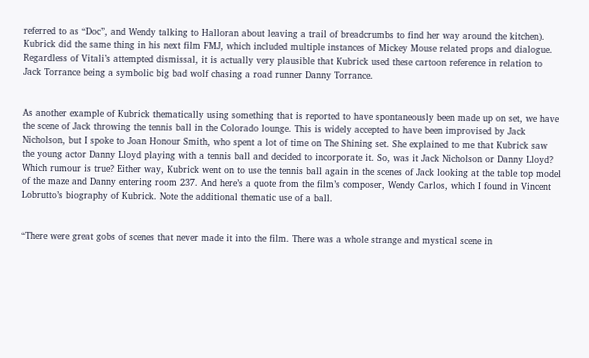referred to as “Doc”, and Wendy talking to Halloran about leaving a trail of breadcrumbs to find her way around the kitchen). Kubrick did the same thing in his next film FMJ, which included multiple instances of Mickey Mouse related props and dialogue. Regardless of Vitali’s attempted dismissal, it is actually very plausible that Kubrick used these cartoon reference in relation to Jack Torrance being a symbolic big bad wolf chasing a road runner Danny Torrance.


As another example of Kubrick thematically using something that is reported to have spontaneously been made up on set, we have the scene of Jack throwing the tennis ball in the Colorado lounge. This is widely accepted to have been improvised by Jack Nicholson, but I spoke to Joan Honour Smith, who spent a lot of time on The Shining set. She explained to me that Kubrick saw the young actor Danny Lloyd playing with a tennis ball and decided to incorporate it. So, was it Jack Nicholson or Danny Lloyd? Which rumour is true? Either way, Kubrick went on to use the tennis ball again in the scenes of Jack looking at the table top model of the maze and Danny entering room 237. And here’s a quote from the film’s composer, Wendy Carlos, which I found in Vincent Lobrutto’s biography of Kubrick. Note the additional thematic use of a ball.


“There were great gobs of scenes that never made it into the film. There was a whole strange and mystical scene in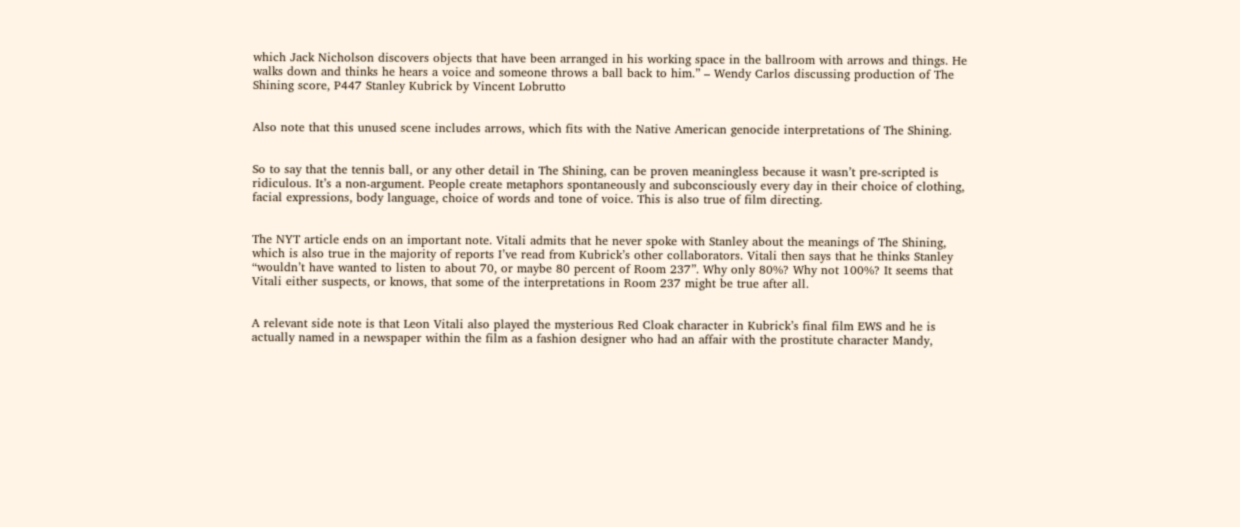which Jack Nicholson discovers objects that have been arranged in his working space in the ballroom with arrows and things. He walks down and thinks he hears a voice and someone throws a ball back to him.” – Wendy Carlos discussing production of The Shining score, P447 Stanley Kubrick by Vincent Lobrutto


Also note that this unused scene includes arrows, which fits with the Native American genocide interpretations of The Shining.


So to say that the tennis ball, or any other detail in The Shining, can be proven meaningless because it wasn’t pre-scripted is ridiculous. It’s a non-argument. People create metaphors spontaneously and subconsciously every day in their choice of clothing, facial expressions, body language, choice of words and tone of voice. This is also true of film directing.


The NYT article ends on an important note. Vitali admits that he never spoke with Stanley about the meanings of The Shining, which is also true in the majority of reports I’ve read from Kubrick’s other collaborators. Vitali then says that he thinks Stanley “wouldn’t have wanted to listen to about 70, or maybe 80 percent of Room 237”. Why only 80%? Why not 100%? It seems that Vitali either suspects, or knows, that some of the interpretations in Room 237 might be true after all.


A relevant side note is that Leon Vitali also played the mysterious Red Cloak character in Kubrick’s final film EWS and he is actually named in a newspaper within the film as a fashion designer who had an affair with the prostitute character Mandy,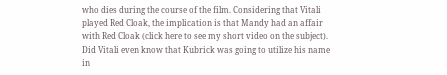who dies during the course of the film. Considering that Vitali played Red Cloak, the implication is that Mandy had an affair with Red Cloak (click here to see my short video on the subject). Did Vitali even know that Kubrick was going to utilize his name in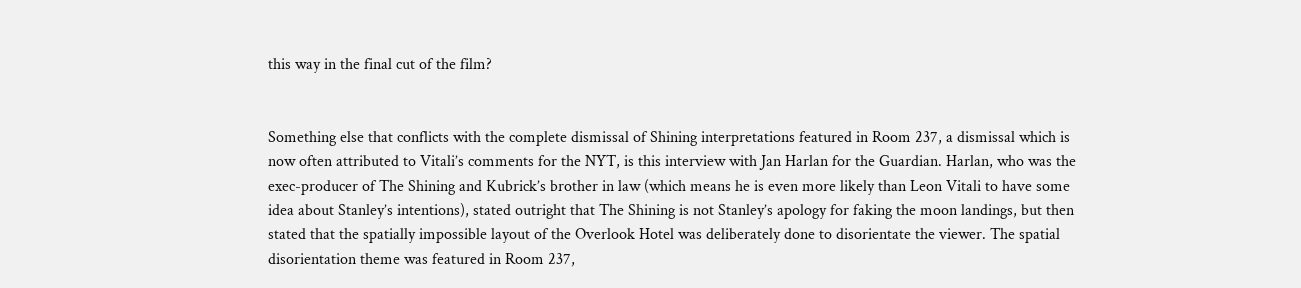this way in the final cut of the film?


Something else that conflicts with the complete dismissal of Shining interpretations featured in Room 237, a dismissal which is now often attributed to Vitali’s comments for the NYT, is this interview with Jan Harlan for the Guardian. Harlan, who was the exec-producer of The Shining and Kubrick’s brother in law (which means he is even more likely than Leon Vitali to have some idea about Stanley’s intentions), stated outright that The Shining is not Stanley’s apology for faking the moon landings, but then stated that the spatially impossible layout of the Overlook Hotel was deliberately done to disorientate the viewer. The spatial disorientation theme was featured in Room 237,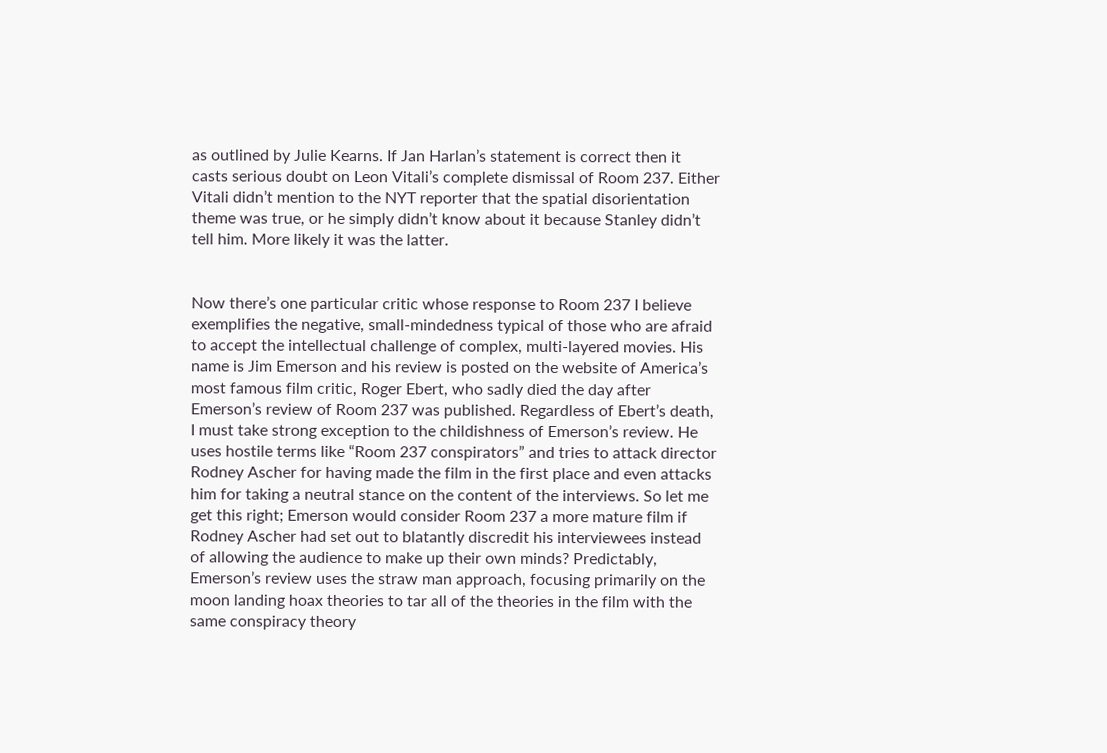as outlined by Julie Kearns. If Jan Harlan’s statement is correct then it casts serious doubt on Leon Vitali’s complete dismissal of Room 237. Either Vitali didn’t mention to the NYT reporter that the spatial disorientation theme was true, or he simply didn’t know about it because Stanley didn’t tell him. More likely it was the latter.


Now there’s one particular critic whose response to Room 237 I believe exemplifies the negative, small-mindedness typical of those who are afraid to accept the intellectual challenge of complex, multi-layered movies. His name is Jim Emerson and his review is posted on the website of America’s most famous film critic, Roger Ebert, who sadly died the day after Emerson’s review of Room 237 was published. Regardless of Ebert’s death, I must take strong exception to the childishness of Emerson’s review. He uses hostile terms like “Room 237 conspirators” and tries to attack director Rodney Ascher for having made the film in the first place and even attacks him for taking a neutral stance on the content of the interviews. So let me get this right; Emerson would consider Room 237 a more mature film if Rodney Ascher had set out to blatantly discredit his interviewees instead of allowing the audience to make up their own minds? Predictably, Emerson’s review uses the straw man approach, focusing primarily on the moon landing hoax theories to tar all of the theories in the film with the same conspiracy theory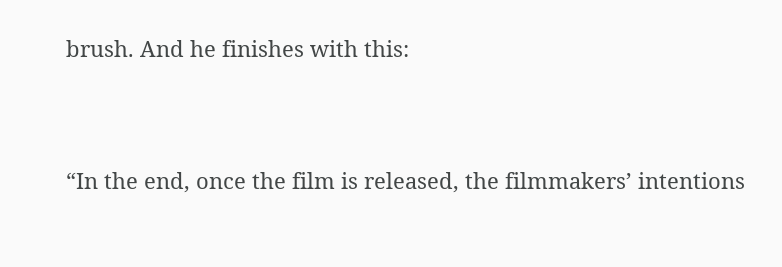brush. And he finishes with this:


“In the end, once the film is released, the filmmakers’ intentions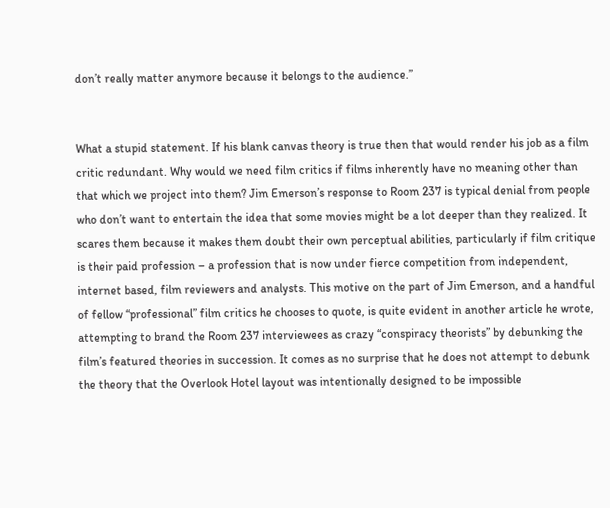don’t really matter anymore because it belongs to the audience.”


What a stupid statement. If his blank canvas theory is true then that would render his job as a film critic redundant. Why would we need film critics if films inherently have no meaning other than that which we project into them? Jim Emerson’s response to Room 237 is typical denial from people who don’t want to entertain the idea that some movies might be a lot deeper than they realized. It scares them because it makes them doubt their own perceptual abilities, particularly if film critique is their paid profession – a profession that is now under fierce competition from independent, internet based, film reviewers and analysts. This motive on the part of Jim Emerson, and a handful of fellow “professional” film critics he chooses to quote, is quite evident in another article he wrote, attempting to brand the Room 237 interviewees as crazy “conspiracy theorists” by debunking the film’s featured theories in succession. It comes as no surprise that he does not attempt to debunk the theory that the Overlook Hotel layout was intentionally designed to be impossible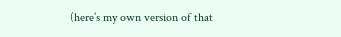(here’s my own version of that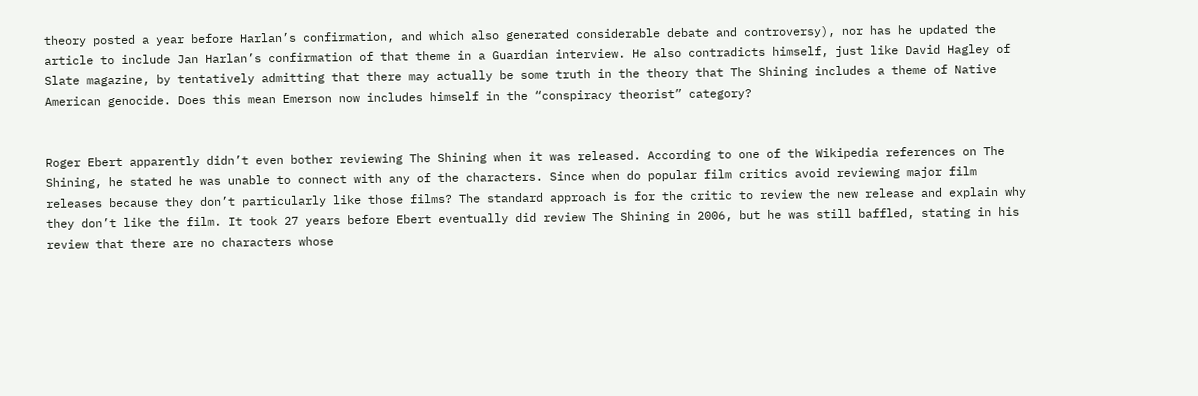theory posted a year before Harlan’s confirmation, and which also generated considerable debate and controversy), nor has he updated the article to include Jan Harlan’s confirmation of that theme in a Guardian interview. He also contradicts himself, just like David Hagley of Slate magazine, by tentatively admitting that there may actually be some truth in the theory that The Shining includes a theme of Native American genocide. Does this mean Emerson now includes himself in the “conspiracy theorist” category?


Roger Ebert apparently didn’t even bother reviewing The Shining when it was released. According to one of the Wikipedia references on The Shining, he stated he was unable to connect with any of the characters. Since when do popular film critics avoid reviewing major film releases because they don’t particularly like those films? The standard approach is for the critic to review the new release and explain why they don’t like the film. It took 27 years before Ebert eventually did review The Shining in 2006, but he was still baffled, stating in his review that there are no characters whose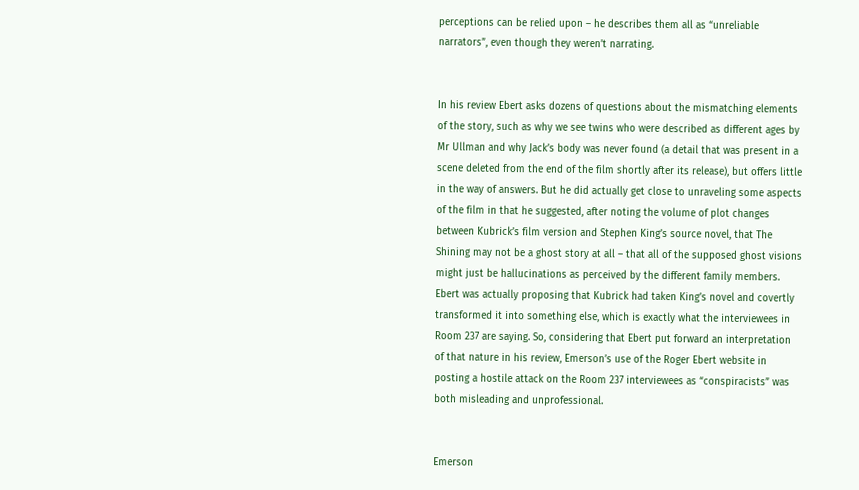perceptions can be relied upon – he describes them all as “unreliable narrators”, even though they weren’t narrating.


In his review Ebert asks dozens of questions about the mismatching elements of the story, such as why we see twins who were described as different ages by Mr Ullman and why Jack’s body was never found (a detail that was present in a scene deleted from the end of the film shortly after its release), but offers little in the way of answers. But he did actually get close to unraveling some aspects of the film in that he suggested, after noting the volume of plot changes between Kubrick’s film version and Stephen King’s source novel, that The Shining may not be a ghost story at all – that all of the supposed ghost visions might just be hallucinations as perceived by the different family members. Ebert was actually proposing that Kubrick had taken King’s novel and covertly transformed it into something else, which is exactly what the interviewees in Room 237 are saying. So, considering that Ebert put forward an interpretation of that nature in his review, Emerson’s use of the Roger Ebert website in posting a hostile attack on the Room 237 interviewees as “conspiracists” was both misleading and unprofessional.


Emerson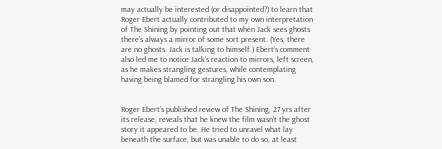may actually be interested (or disappointed?) to learn that Roger Ebert actually contributed to my own interpretation of The Shining by pointing out that when Jack sees ghosts there’s always a mirror of some sort present. (Yes, there are no ghosts. Jack is talking to himself.) Ebert’s comment also led me to notice Jack’s reaction to mirrors, left screen, as he makes strangling gestures, while contemplating having being blamed for strangling his own son.


Roger Ebert’s published review of The Shining, 27 yrs after its release, reveals that he knew the film wasn’t the ghost story it appeared to be. He tried to unravel what lay beneath the surface, but was unable to do so, at least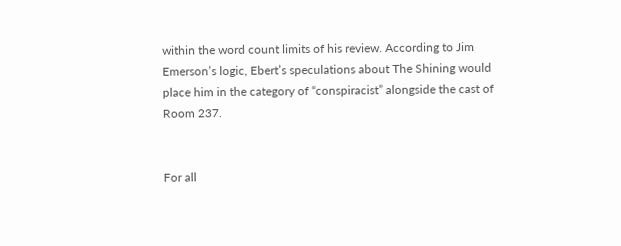within the word count limits of his review. According to Jim Emerson’s logic, Ebert’s speculations about The Shining would place him in the category of “conspiracist” alongside the cast of Room 237.


For all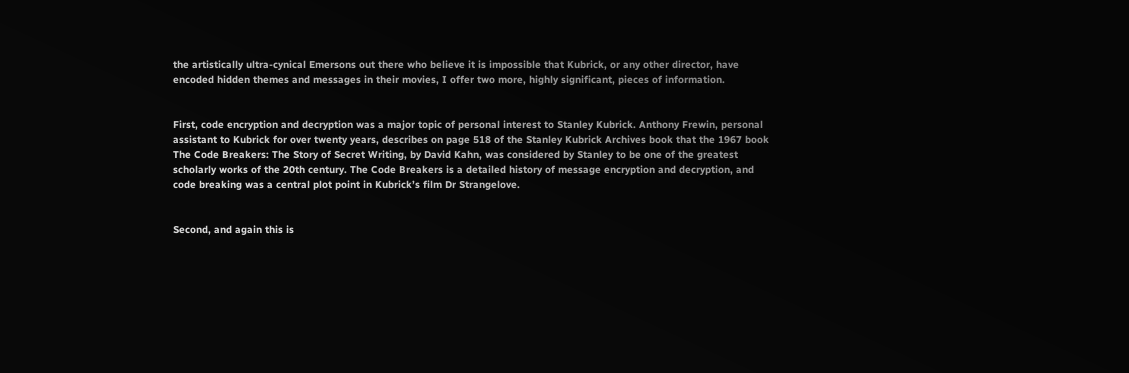the artistically ultra-cynical Emersons out there who believe it is impossible that Kubrick, or any other director, have encoded hidden themes and messages in their movies, I offer two more, highly significant, pieces of information.


First, code encryption and decryption was a major topic of personal interest to Stanley Kubrick. Anthony Frewin, personal assistant to Kubrick for over twenty years, describes on page 518 of the Stanley Kubrick Archives book that the 1967 book The Code Breakers: The Story of Secret Writing, by David Kahn, was considered by Stanley to be one of the greatest scholarly works of the 20th century. The Code Breakers is a detailed history of message encryption and decryption, and code breaking was a central plot point in Kubrick’s film Dr Strangelove.


Second, and again this is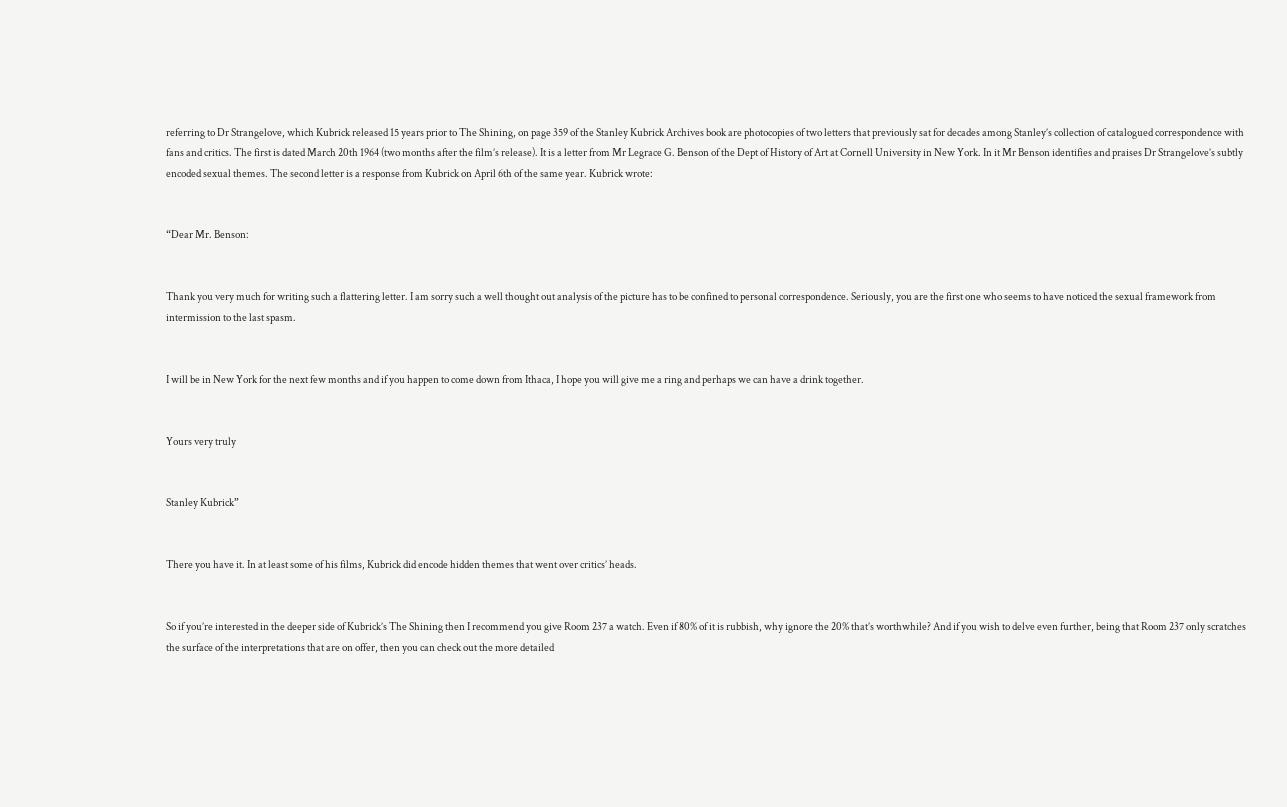referring to Dr Strangelove, which Kubrick released 15 years prior to The Shining, on page 359 of the Stanley Kubrick Archives book are photocopies of two letters that previously sat for decades among Stanley’s collection of catalogued correspondence with fans and critics. The first is dated March 20th 1964 (two months after the film’s release). It is a letter from Mr Legrace G. Benson of the Dept of History of Art at Cornell University in New York. In it Mr Benson identifies and praises Dr Strangelove’s subtly encoded sexual themes. The second letter is a response from Kubrick on April 6th of the same year. Kubrick wrote:


“Dear Mr. Benson:


Thank you very much for writing such a flattering letter. I am sorry such a well thought out analysis of the picture has to be confined to personal correspondence. Seriously, you are the first one who seems to have noticed the sexual framework from intermission to the last spasm.


I will be in New York for the next few months and if you happen to come down from Ithaca, I hope you will give me a ring and perhaps we can have a drink together.


Yours very truly


Stanley Kubrick”


There you have it. In at least some of his films, Kubrick did encode hidden themes that went over critics’ heads.


So if you’re interested in the deeper side of Kubrick’s The Shining then I recommend you give Room 237 a watch. Even if 80% of it is rubbish, why ignore the 20% that’s worthwhile? And if you wish to delve even further, being that Room 237 only scratches the surface of the interpretations that are on offer, then you can check out the more detailed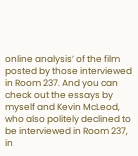online analysis’ of the film posted by those interviewed in Room 237. And you can check out the essays by myself and Kevin McLeod, who also politely declined to be interviewed in Room 237, in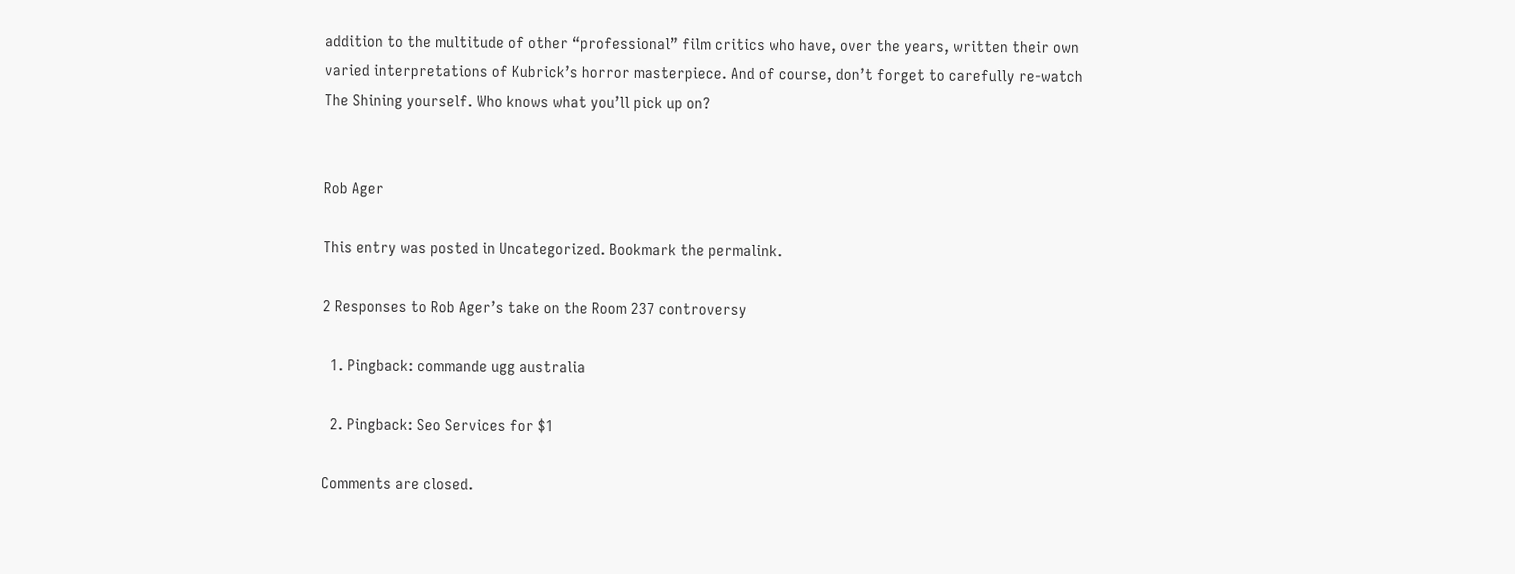addition to the multitude of other “professional” film critics who have, over the years, written their own varied interpretations of Kubrick’s horror masterpiece. And of course, don’t forget to carefully re-watch The Shining yourself. Who knows what you’ll pick up on?


Rob Ager

This entry was posted in Uncategorized. Bookmark the permalink.

2 Responses to Rob Ager’s take on the Room 237 controversy

  1. Pingback: commande ugg australia

  2. Pingback: Seo Services for $1

Comments are closed.